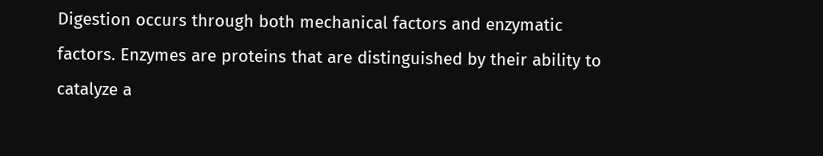Digestion occurs through both mechanical factors and enzymatic factors. Enzymes are proteins that are distinguished by their ability to catalyze a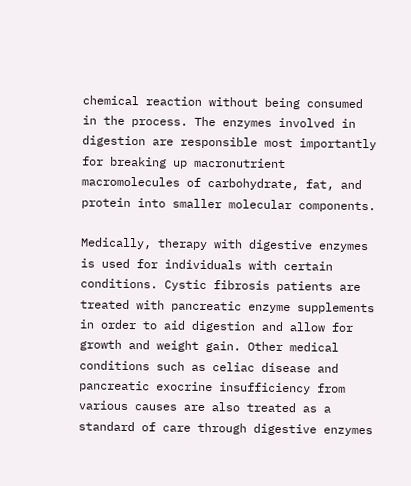chemical reaction without being consumed in the process. The enzymes involved in digestion are responsible most importantly for breaking up macronutrient macromolecules of carbohydrate, fat, and protein into smaller molecular components.

Medically, therapy with digestive enzymes is used for individuals with certain conditions. Cystic fibrosis patients are treated with pancreatic enzyme supplements in order to aid digestion and allow for growth and weight gain. Other medical conditions such as celiac disease and pancreatic exocrine insufficiency from various causes are also treated as a standard of care through digestive enzymes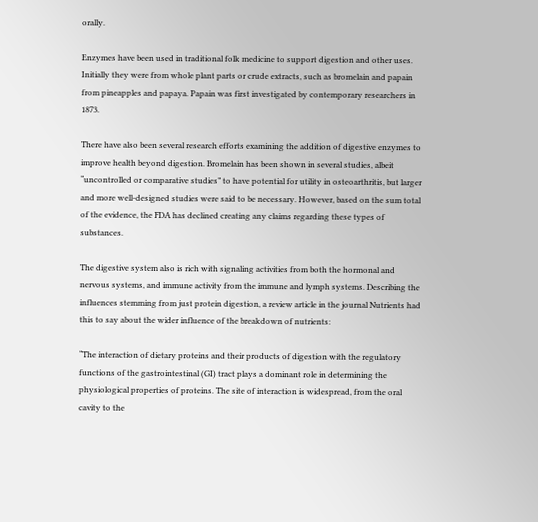orally.

Enzymes have been used in traditional folk medicine to support digestion and other uses. Initially they were from whole plant parts or crude extracts, such as bromelain and papain from pineapples and papaya. Papain was first investigated by contemporary researchers in 1873.

There have also been several research efforts examining the addition of digestive enzymes to improve health beyond digestion. Bromelain has been shown in several studies, albeit “uncontrolled or comparative studies” to have potential for utility in osteoarthritis, but larger and more well-designed studies were said to be necessary. However, based on the sum total of the evidence, the FDA has declined creating any claims regarding these types of substances.

The digestive system also is rich with signaling activities from both the hormonal and nervous systems, and immune activity from the immune and lymph systems. Describing the influences stemming from just protein digestion, a review article in the journal Nutrients had this to say about the wider influence of the breakdown of nutrients:

“The interaction of dietary proteins and their products of digestion with the regulatory functions of the gastrointestinal (GI) tract plays a dominant role in determining the physiological properties of proteins. The site of interaction is widespread, from the oral cavity to the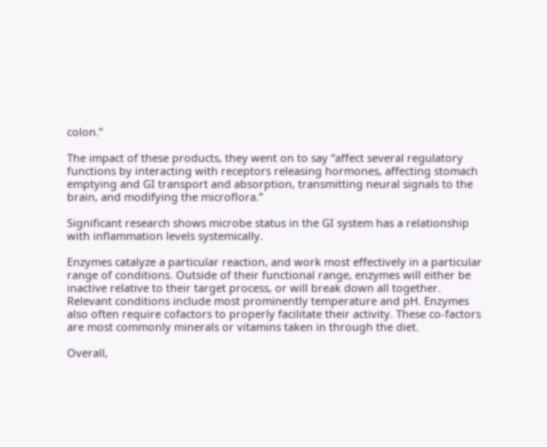colon.”

The impact of these products, they went on to say “affect several regulatory functions by interacting with receptors releasing hormones, affecting stomach emptying and GI transport and absorption, transmitting neural signals to the brain, and modifying the microflora.”

Significant research shows microbe status in the GI system has a relationship with inflammation levels systemically.

Enzymes catalyze a particular reaction, and work most effectively in a particular range of conditions. Outside of their functional range, enzymes will either be inactive relative to their target process, or will break down all together. Relevant conditions include most prominently temperature and pH. Enzymes also often require cofactors to properly facilitate their activity. These co-factors are most commonly minerals or vitamins taken in through the diet.

Overall,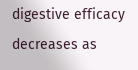digestive efficacy decreases as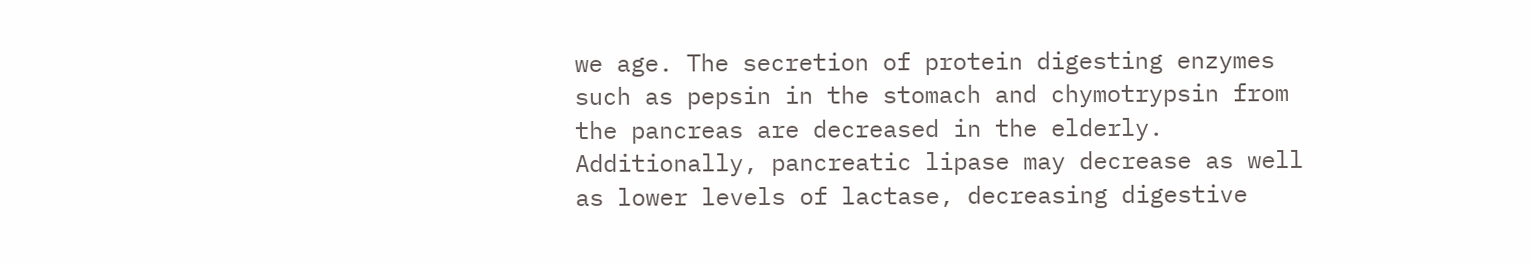we age. The secretion of protein digesting enzymes such as pepsin in the stomach and chymotrypsin from the pancreas are decreased in the elderly. Additionally, pancreatic lipase may decrease as well as lower levels of lactase, decreasing digestive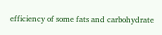efficiency of some fats and carbohydrate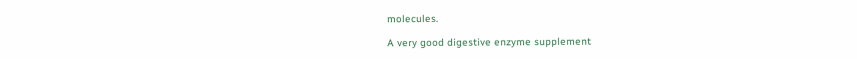molecules.

A very good digestive enzyme supplement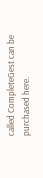called CompleteGest can be purchased here.